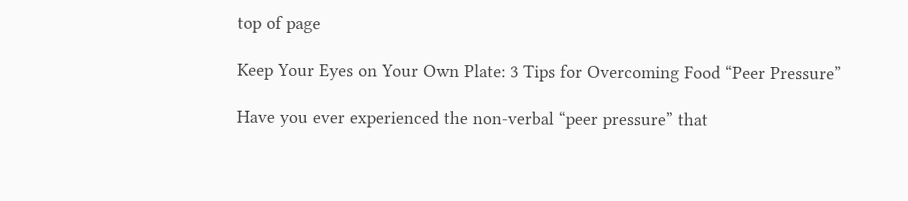top of page

Keep Your Eyes on Your Own Plate: 3 Tips for Overcoming Food “Peer Pressure”

Have you ever experienced the non-verbal “peer pressure” that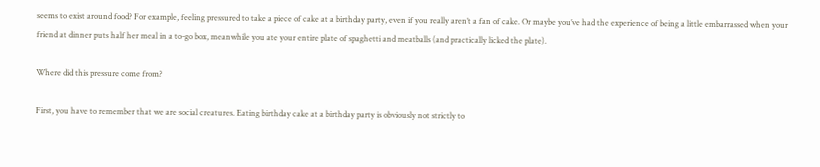seems to exist around food? For example, feeling pressured to take a piece of cake at a birthday party, even if you really aren’t a fan of cake. Or maybe you’ve had the experience of being a little embarrassed when your friend at dinner puts half her meal in a to-go box, meanwhile you ate your entire plate of spaghetti and meatballs (and practically licked the plate).

Where did this pressure come from?

First, you have to remember that we are social creatures. Eating birthday cake at a birthday party is obviously not strictly to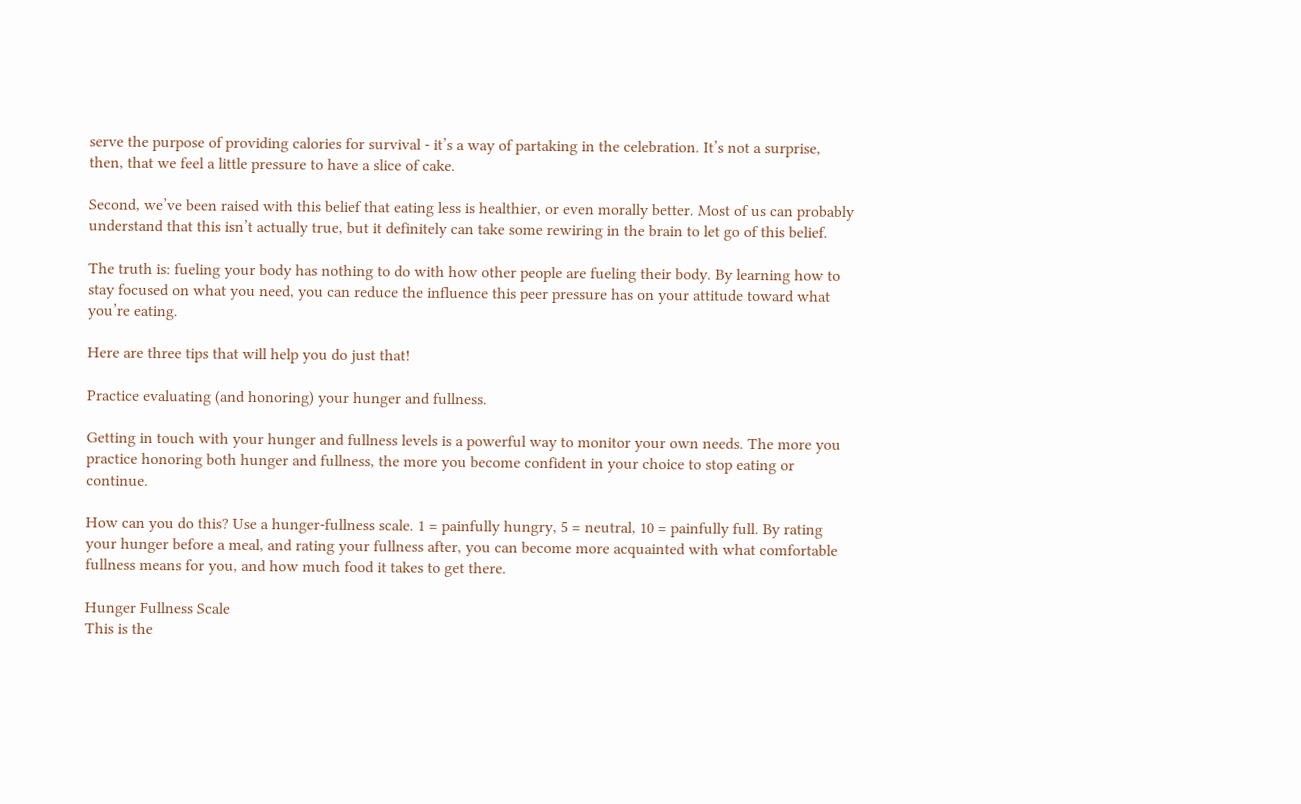serve the purpose of providing calories for survival - it’s a way of partaking in the celebration. It’s not a surprise, then, that we feel a little pressure to have a slice of cake.

Second, we’ve been raised with this belief that eating less is healthier, or even morally better. Most of us can probably understand that this isn’t actually true, but it definitely can take some rewiring in the brain to let go of this belief.

The truth is: fueling your body has nothing to do with how other people are fueling their body. By learning how to stay focused on what you need, you can reduce the influence this peer pressure has on your attitude toward what you’re eating.

Here are three tips that will help you do just that!

Practice evaluating (and honoring) your hunger and fullness.

Getting in touch with your hunger and fullness levels is a powerful way to monitor your own needs. The more you practice honoring both hunger and fullness, the more you become confident in your choice to stop eating or continue.

How can you do this? Use a hunger-fullness scale. 1 = painfully hungry, 5 = neutral, 10 = painfully full. By rating your hunger before a meal, and rating your fullness after, you can become more acquainted with what comfortable fullness means for you, and how much food it takes to get there.

Hunger Fullness Scale
This is the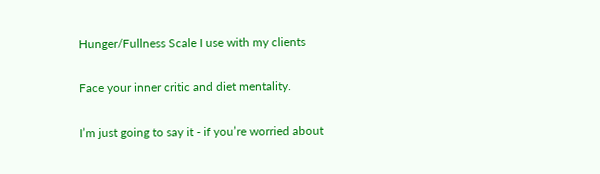Hunger/Fullness Scale I use with my clients

Face your inner critic and diet mentality.

I’m just going to say it - if you’re worried about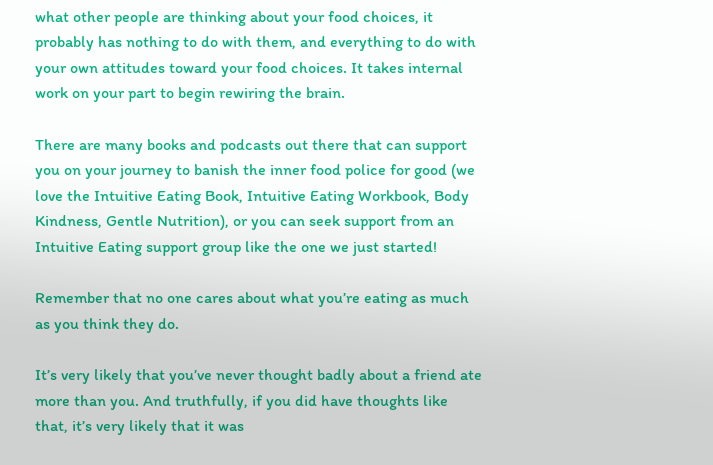what other people are thinking about your food choices, it probably has nothing to do with them, and everything to do with your own attitudes toward your food choices. It takes internal work on your part to begin rewiring the brain.

There are many books and podcasts out there that can support you on your journey to banish the inner food police for good (we love the Intuitive Eating Book, Intuitive Eating Workbook, Body Kindness, Gentle Nutrition), or you can seek support from an Intuitive Eating support group like the one we just started!

Remember that no one cares about what you’re eating as much as you think they do.

It’s very likely that you’ve never thought badly about a friend ate more than you. And truthfully, if you did have thoughts like that, it’s very likely that it was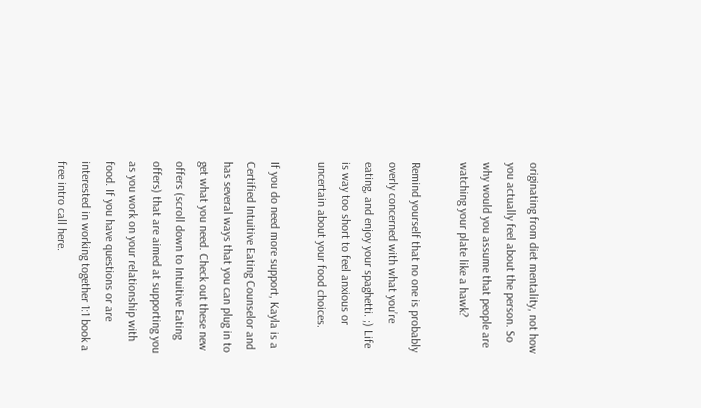originating from diet mentality, not how you actually feel about the person. So why would you assume that people are watching your plate like a hawk?

Remind yourself that no one is probably overly concerned with what you’re eating, and enjoy your spaghetti. ;) Life is way too short to feel anxious or uncertain about your food choices.

If you do need more support, Kayla is a Certified Intuitive Eating Counselor and has several ways that you can plug in to get what you need. Check out these new offers (scroll down to Intuitive Eating offers) that are aimed at supporting you as you work on your relationship with food. If you have questions or are interested in working together 1:1 book a free intro call here.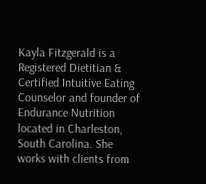Kayla Fitzgerald is a Registered Dietitian & Certified Intuitive Eating Counselor and founder of Endurance Nutrition located in Charleston, South Carolina. She works with clients from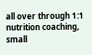all over through 1:1 nutrition coaching, small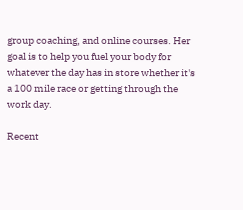group coaching, and online courses. Her goal is to help you fuel your body for whatever the day has in store whether it's a 100 mile race or getting through the work day.

Recent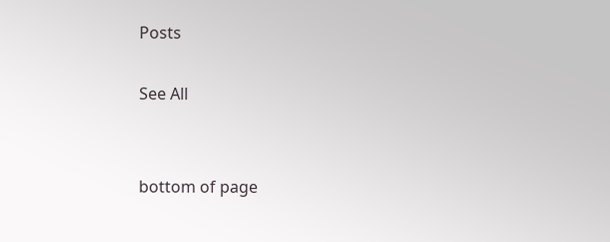Posts

See All


bottom of page